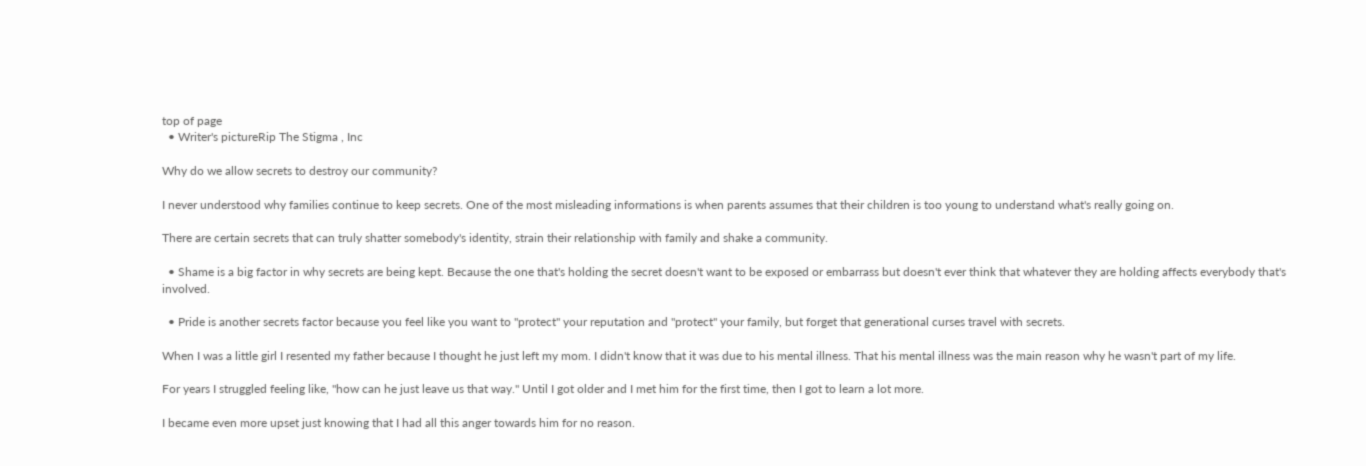top of page
  • Writer's pictureRip The Stigma , Inc

Why do we allow secrets to destroy our community?

I never understood why families continue to keep secrets. One of the most misleading informations is when parents assumes that their children is too young to understand what's really going on.

There are certain secrets that can truly shatter somebody's identity, strain their relationship with family and shake a community.

  • Shame is a big factor in why secrets are being kept. Because the one that's holding the secret doesn't want to be exposed or embarrass but doesn't ever think that whatever they are holding affects everybody that's involved.

  • Pride is another secrets factor because you feel like you want to "protect" your reputation and "protect" your family, but forget that generational curses travel with secrets.

When I was a little girl I resented my father because I thought he just left my mom. I didn't know that it was due to his mental illness. That his mental illness was the main reason why he wasn't part of my life.

For years I struggled feeling like, "how can he just leave us that way." Until I got older and I met him for the first time, then I got to learn a lot more.

I became even more upset just knowing that I had all this anger towards him for no reason.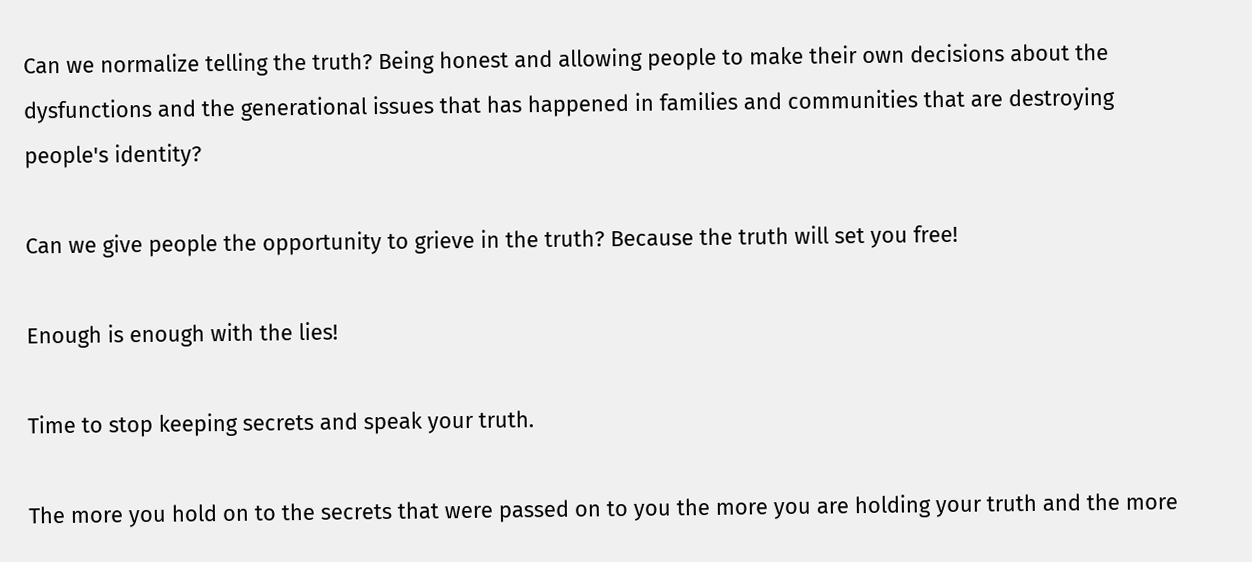Can we normalize telling the truth? Being honest and allowing people to make their own decisions about the dysfunctions and the generational issues that has happened in families and communities that are destroying people's identity?

Can we give people the opportunity to grieve in the truth? Because the truth will set you free!

Enough is enough with the lies!

Time to stop keeping secrets and speak your truth.

The more you hold on to the secrets that were passed on to you the more you are holding your truth and the more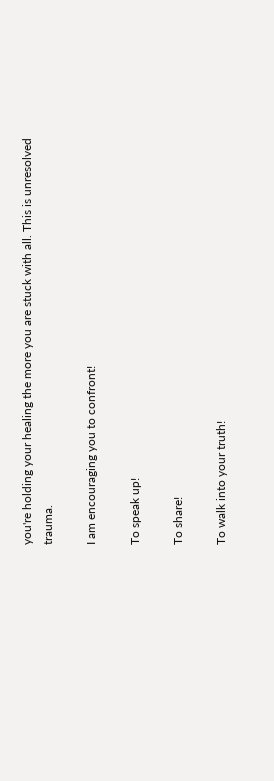you're holding your healing the more you are stuck with all. This is unresolved trauma.

I am encouraging you to confront!

To speak up!

To share!

To walk into your truth!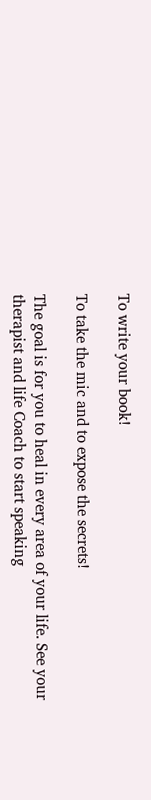To write your book!

To take the mic and to expose the secrets!

The goal is for you to heal in every area of your life. See your therapist and life Coach to start speaking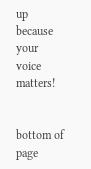up because your voice matters!


bottom of page